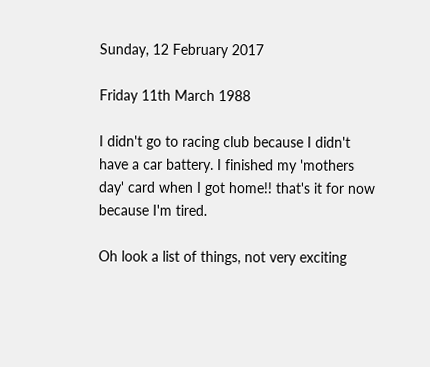Sunday, 12 February 2017

Friday 11th March 1988

I didn't go to racing club because I didn't have a car battery. I finished my 'mothers day' card when I got home!! that's it for now because I'm tired.

Oh look a list of things, not very exciting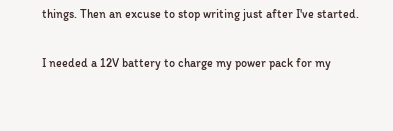things. Then an excuse to stop writing just after I've started.

I needed a 12V battery to charge my power pack for my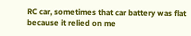RC car, sometimes that car battery was flat because it relied on me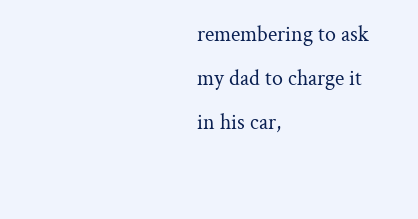remembering to ask my dad to charge it in his car,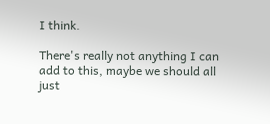I think.

There's really not anything I can add to this, maybe we should all just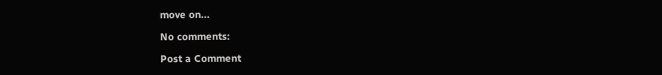move on...

No comments:

Post a Comment